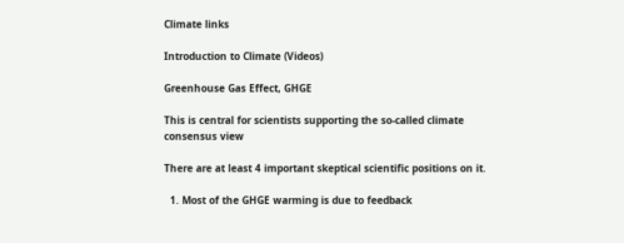Climate links

Introduction to Climate (Videos)

Greenhouse Gas Effect, GHGE

This is central for scientists supporting the so-called climate consensus view

There are at least 4 important skeptical scientific positions on it.

  1. Most of the GHGE warming is due to feedback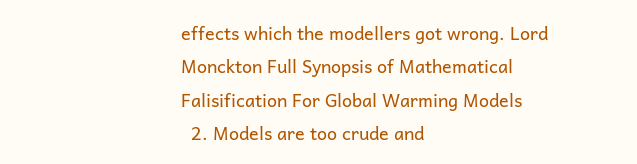effects which the modellers got wrong. Lord Monckton Full Synopsis of Mathematical Falisification For Global Warming Models
  2. Models are too crude and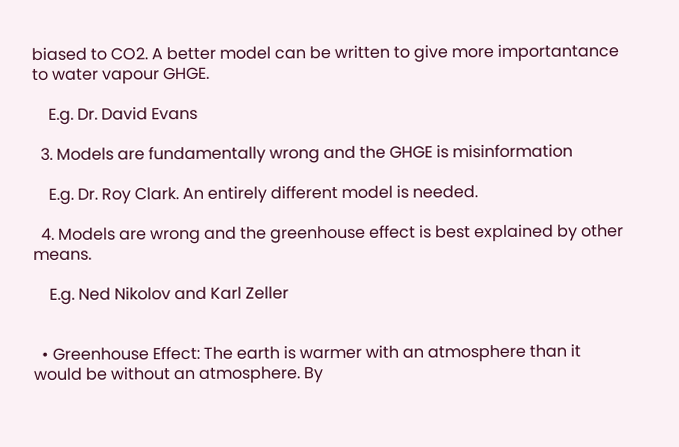biased to CO2. A better model can be written to give more importantance to water vapour GHGE.

    E.g. Dr. David Evans

  3. Models are fundamentally wrong and the GHGE is misinformation

    E.g. Dr. Roy Clark. An entirely different model is needed.

  4. Models are wrong and the greenhouse effect is best explained by other means.

    E.g. Ned Nikolov and Karl Zeller


  • Greenhouse Effect: The earth is warmer with an atmosphere than it would be without an atmosphere. By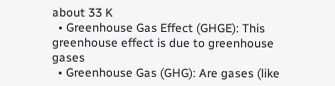about 33 K
  • Greenhouse Gas Effect (GHGE): This greenhouse effect is due to greenhouse gases
  • Greenhouse Gas (GHG): Are gases (like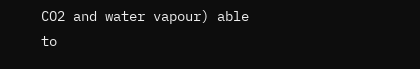CO2 and water vapour) able to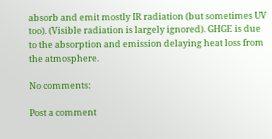absorb and emit mostly IR radiation (but sometimes UV too). (Visible radiation is largely ignored). GHGE is due to the absorption and emission delaying heat loss from the atmosphere.

No comments:

Post a comment